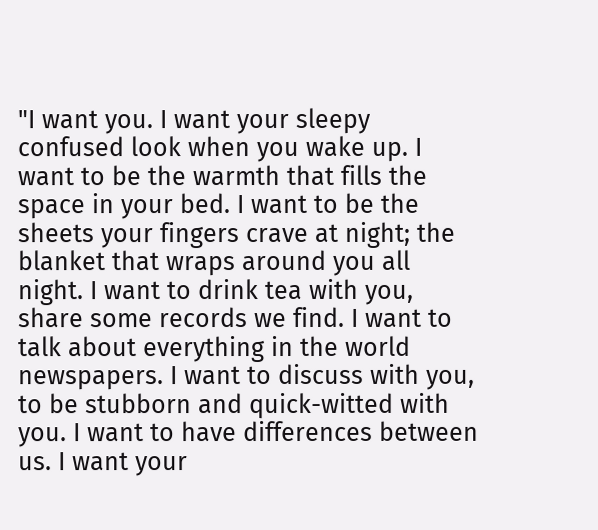"I want you. I want your sleepy confused look when you wake up. I want to be the warmth that fills the space in your bed. I want to be the sheets your fingers crave at night; the blanket that wraps around you all night. I want to drink tea with you, share some records we find. I want to talk about everything in the world newspapers. I want to discuss with you, to be stubborn and quick-witted with you. I want to have differences between us. I want your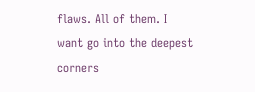flaws. All of them. I want go into the deepest corners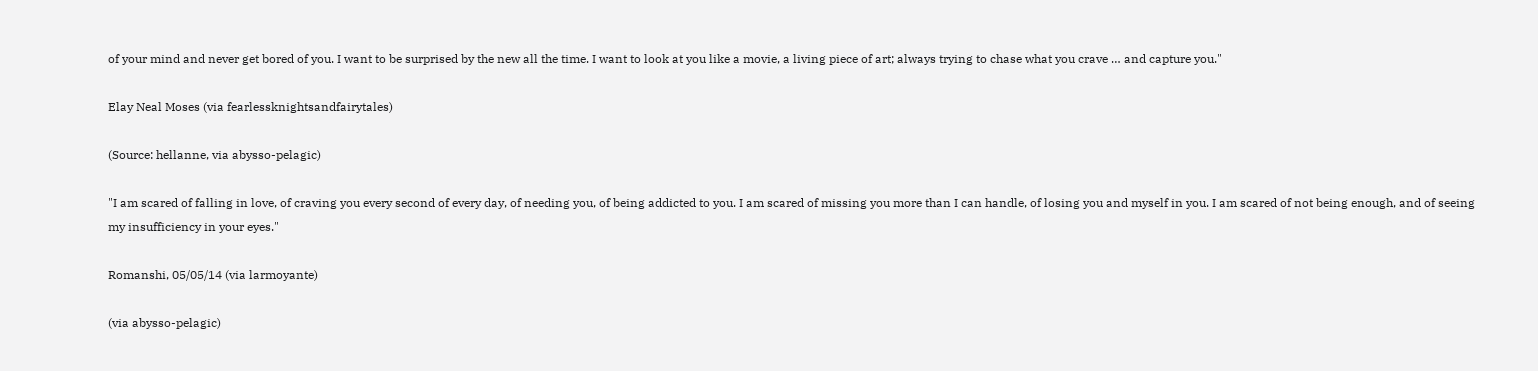of your mind and never get bored of you. I want to be surprised by the new all the time. I want to look at you like a movie, a living piece of art; always trying to chase what you crave … and capture you."

Elay Neal Moses (via fearlessknightsandfairytales)

(Source: hellanne, via abysso-pelagic)

"I am scared of falling in love, of craving you every second of every day, of needing you, of being addicted to you. I am scared of missing you more than I can handle, of losing you and myself in you. I am scared of not being enough, and of seeing my insufficiency in your eyes."

Romanshi, 05/05/14 (via larmoyante)

(via abysso-pelagic)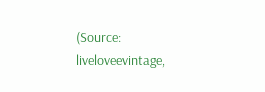(Source: liveloveevintage,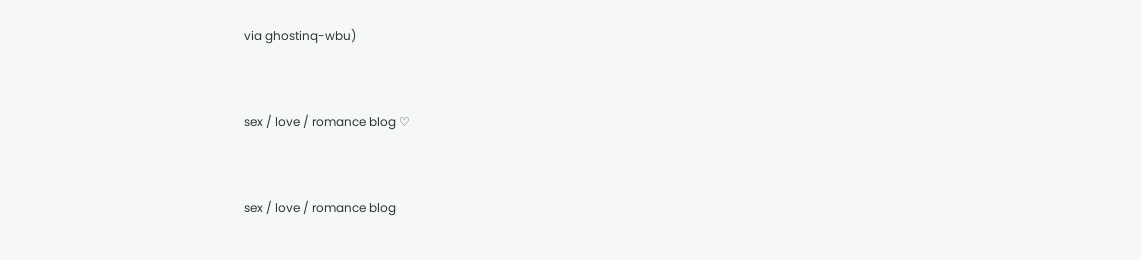via ghostinq-wbu)


sex / love / romance blog ♡


sex / love / romance blog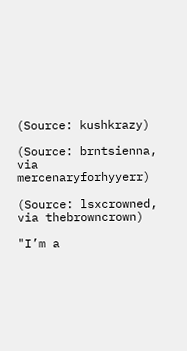(Source: kushkrazy)

(Source: brntsienna, via mercenaryforhyyerr)

(Source: lsxcrowned, via thebrowncrown)

"I’m a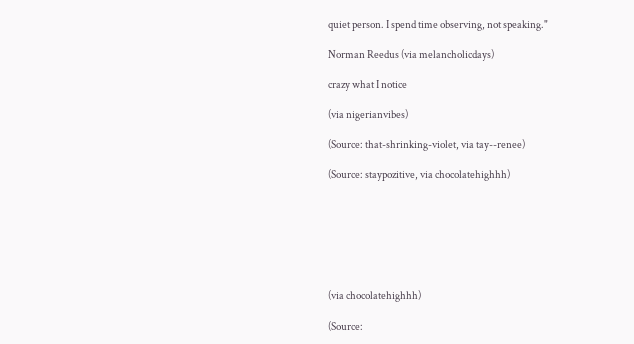quiet person. I spend time observing, not speaking."

Norman Reedus (via melancholicdays)

crazy what I notice

(via nigerianvibes)

(Source: that-shrinking-violet, via tay--renee)

(Source: staypozitive, via chocolatehighhh)







(via chocolatehighhh)

(Source: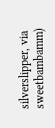silverslipper, via sweetbambamm)